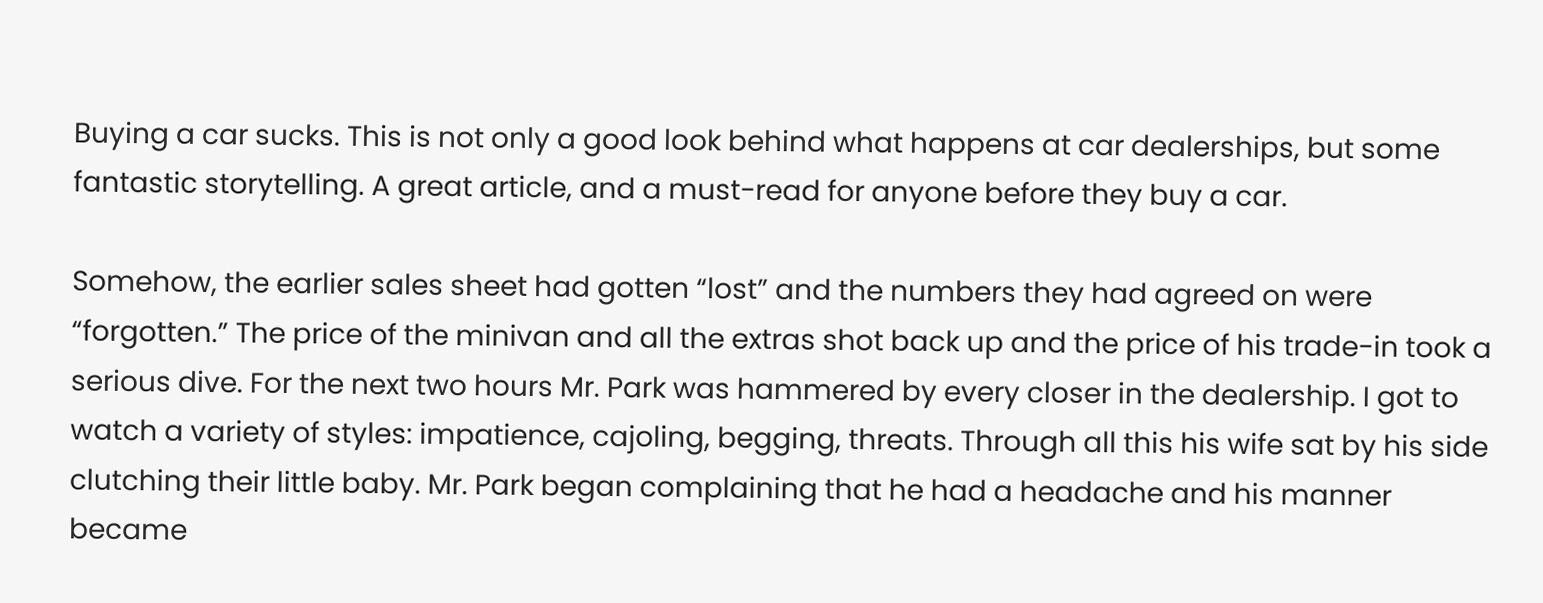Buying a car sucks. This is not only a good look behind what happens at car dealerships, but some fantastic storytelling. A great article, and a must-read for anyone before they buy a car.

Somehow, the earlier sales sheet had gotten “lost” and the numbers they had agreed on were “forgotten.” The price of the minivan and all the extras shot back up and the price of his trade-in took a serious dive. For the next two hours Mr. Park was hammered by every closer in the dealership. I got to watch a variety of styles: impatience, cajoling, begging, threats. Through all this his wife sat by his side clutching their little baby. Mr. Park began complaining that he had a headache and his manner became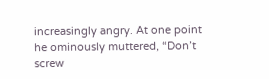increasingly angry. At one point he ominously muttered, “Don’t screw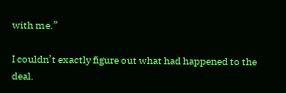with me.”

I couldn’t exactly figure out what had happened to the deal.